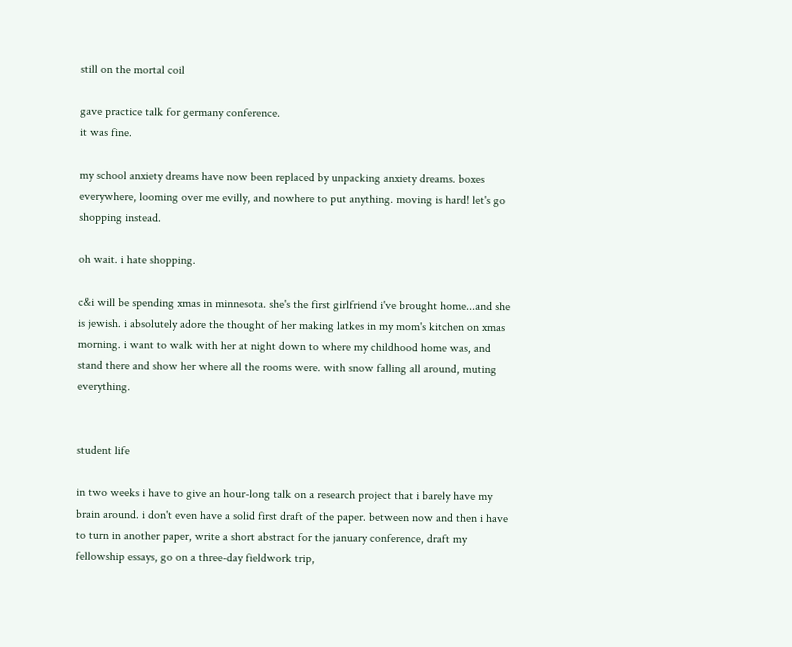still on the mortal coil

gave practice talk for germany conference.
it was fine.

my school anxiety dreams have now been replaced by unpacking anxiety dreams. boxes everywhere, looming over me evilly, and nowhere to put anything. moving is hard! let's go shopping instead.

oh wait. i hate shopping.

c&i will be spending xmas in minnesota. she's the first girlfriend i've brought home...and she is jewish. i absolutely adore the thought of her making latkes in my mom's kitchen on xmas morning. i want to walk with her at night down to where my childhood home was, and stand there and show her where all the rooms were. with snow falling all around, muting everything.


student life

in two weeks i have to give an hour-long talk on a research project that i barely have my brain around. i don't even have a solid first draft of the paper. between now and then i have to turn in another paper, write a short abstract for the january conference, draft my fellowship essays, go on a three-day fieldwork trip,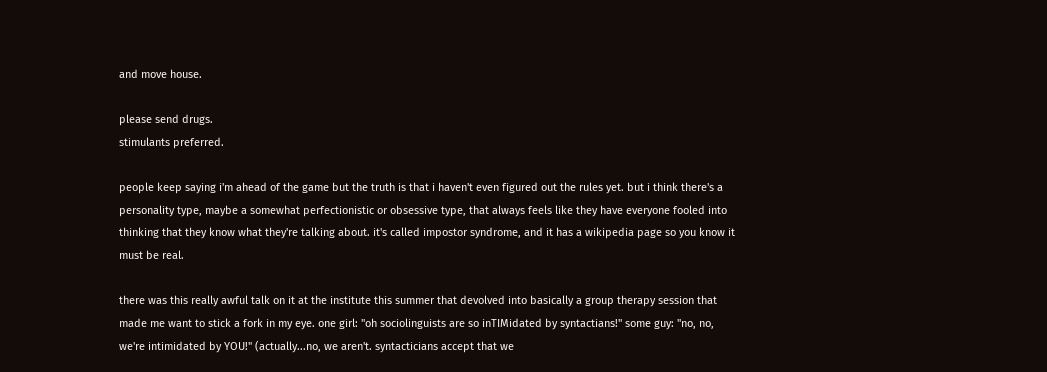and move house.

please send drugs.
stimulants preferred.

people keep saying i'm ahead of the game but the truth is that i haven't even figured out the rules yet. but i think there's a personality type, maybe a somewhat perfectionistic or obsessive type, that always feels like they have everyone fooled into thinking that they know what they're talking about. it's called impostor syndrome, and it has a wikipedia page so you know it must be real.

there was this really awful talk on it at the institute this summer that devolved into basically a group therapy session that made me want to stick a fork in my eye. one girl: "oh sociolinguists are so inTIMidated by syntactians!" some guy: "no, no, we're intimidated by YOU!" (actually...no, we aren't. syntacticians accept that we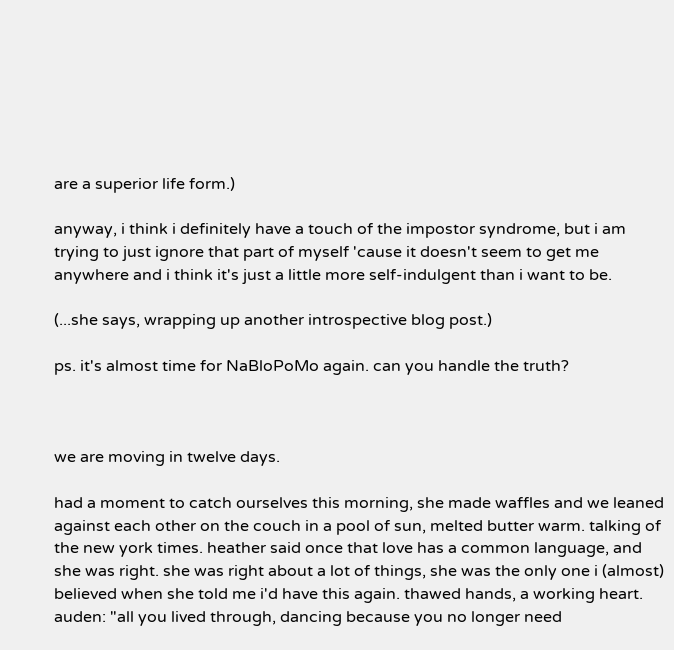are a superior life form.)

anyway, i think i definitely have a touch of the impostor syndrome, but i am trying to just ignore that part of myself 'cause it doesn't seem to get me anywhere and i think it's just a little more self-indulgent than i want to be.

(...she says, wrapping up another introspective blog post.)

ps. it's almost time for NaBloPoMo again. can you handle the truth?



we are moving in twelve days.

had a moment to catch ourselves this morning, she made waffles and we leaned against each other on the couch in a pool of sun, melted butter warm. talking of the new york times. heather said once that love has a common language, and she was right. she was right about a lot of things, she was the only one i (almost) believed when she told me i'd have this again. thawed hands, a working heart. auden: "all you lived through, dancing because you no longer need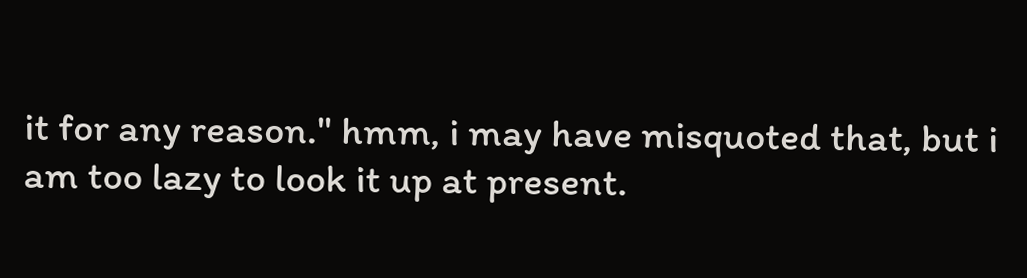it for any reason." hmm, i may have misquoted that, but i am too lazy to look it up at present.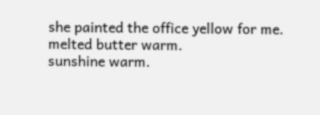she painted the office yellow for me.
melted butter warm.
sunshine warm.